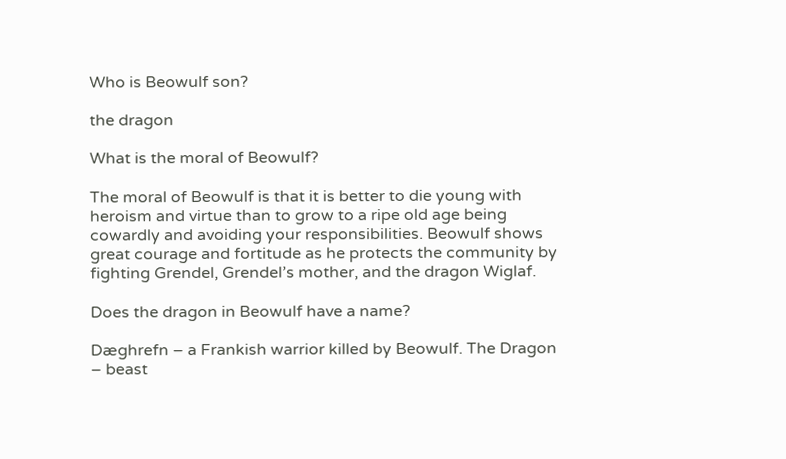Who is Beowulf son?

the dragon

What is the moral of Beowulf?

The moral of Beowulf is that it is better to die young with heroism and virtue than to grow to a ripe old age being cowardly and avoiding your responsibilities. Beowulf shows great courage and fortitude as he protects the community by fighting Grendel, Grendel’s mother, and the dragon Wiglaf.

Does the dragon in Beowulf have a name?

Dæghrefn – a Frankish warrior killed by Beowulf. The Dragon – beast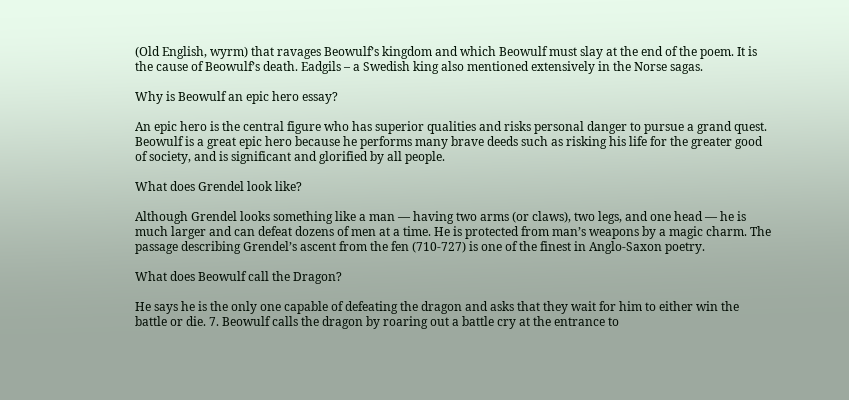(Old English, wyrm) that ravages Beowulf’s kingdom and which Beowulf must slay at the end of the poem. It is the cause of Beowulf’s death. Eadgils – a Swedish king also mentioned extensively in the Norse sagas.

Why is Beowulf an epic hero essay?

An epic hero is the central figure who has superior qualities and risks personal danger to pursue a grand quest. Beowulf is a great epic hero because he performs many brave deeds such as risking his life for the greater good of society, and is significant and glorified by all people.

What does Grendel look like?

Although Grendel looks something like a man — having two arms (or claws), two legs, and one head — he is much larger and can defeat dozens of men at a time. He is protected from man’s weapons by a magic charm. The passage describing Grendel’s ascent from the fen (710-727) is one of the finest in Anglo-Saxon poetry.

What does Beowulf call the Dragon?

He says he is the only one capable of defeating the dragon and asks that they wait for him to either win the battle or die. 7. Beowulf calls the dragon by roaring out a battle cry at the entrance to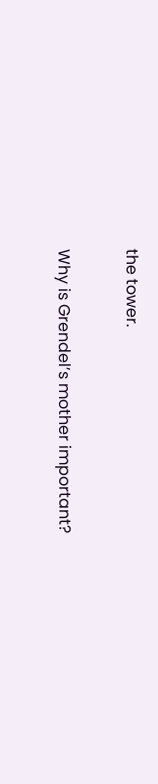the tower.

Why is Grendel’s mother important?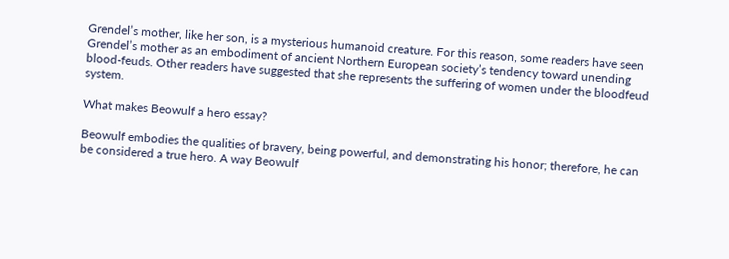Grendel’s mother, like her son, is a mysterious humanoid creature. For this reason, some readers have seen Grendel’s mother as an embodiment of ancient Northern European society’s tendency toward unending blood-feuds. Other readers have suggested that she represents the suffering of women under the bloodfeud system.

What makes Beowulf a hero essay?

Beowulf embodies the qualities of bravery, being powerful, and demonstrating his honor; therefore, he can be considered a true hero. A way Beowulf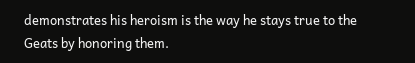demonstrates his heroism is the way he stays true to the Geats by honoring them.